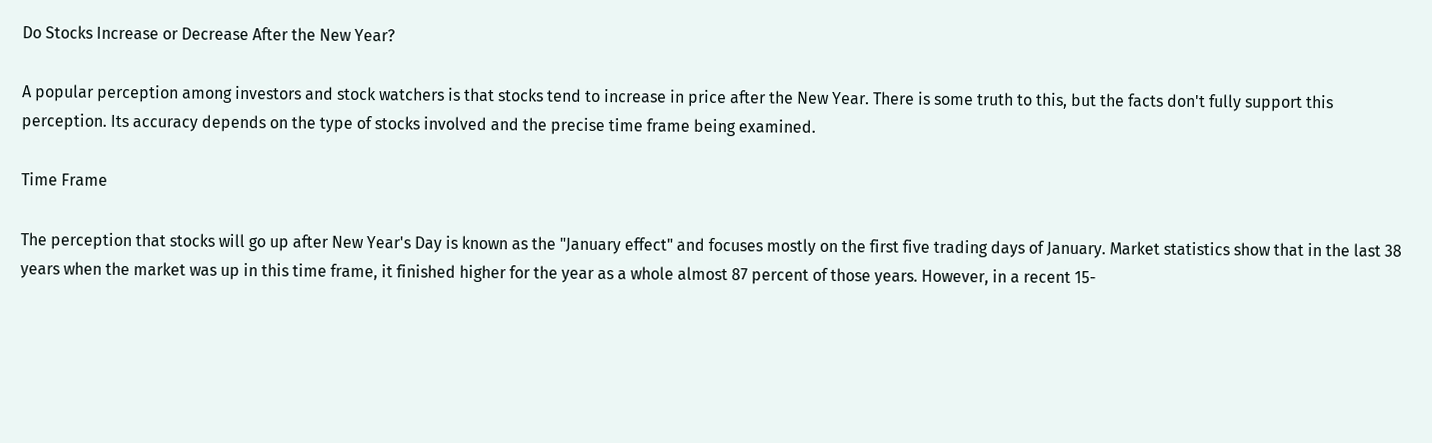Do Stocks Increase or Decrease After the New Year?

A popular perception among investors and stock watchers is that stocks tend to increase in price after the New Year. There is some truth to this, but the facts don't fully support this perception. Its accuracy depends on the type of stocks involved and the precise time frame being examined.

Time Frame

The perception that stocks will go up after New Year's Day is known as the "January effect" and focuses mostly on the first five trading days of January. Market statistics show that in the last 38 years when the market was up in this time frame, it finished higher for the year as a whole almost 87 percent of those years. However, in a recent 15-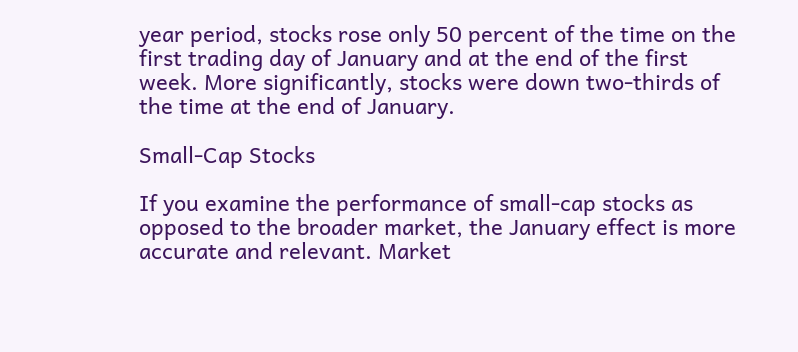year period, stocks rose only 50 percent of the time on the first trading day of January and at the end of the first week. More significantly, stocks were down two-thirds of the time at the end of January.

Small-Cap Stocks

If you examine the performance of small-cap stocks as opposed to the broader market, the January effect is more accurate and relevant. Market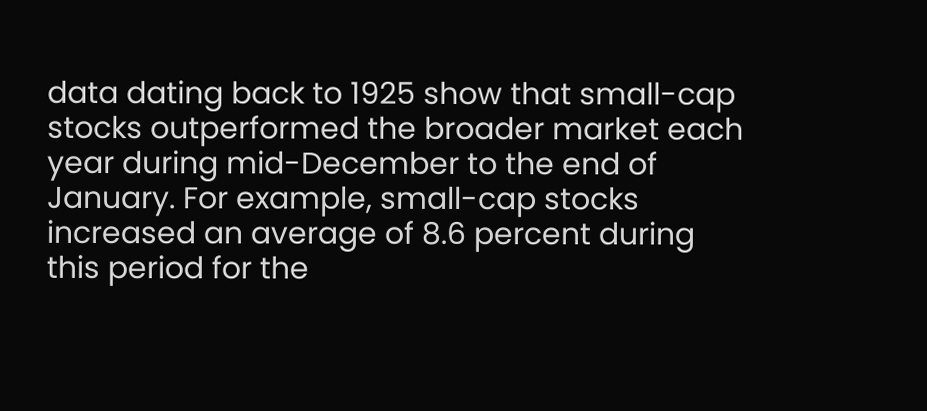data dating back to 1925 show that small-cap stocks outperformed the broader market each year during mid-December to the end of January. For example, small-cap stocks increased an average of 8.6 percent during this period for the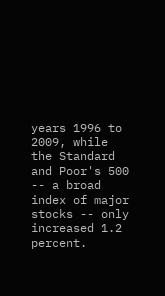years 1996 to 2009, while the Standard and Poor's 500 -- a broad index of major stocks -- only increased 1.2 percent.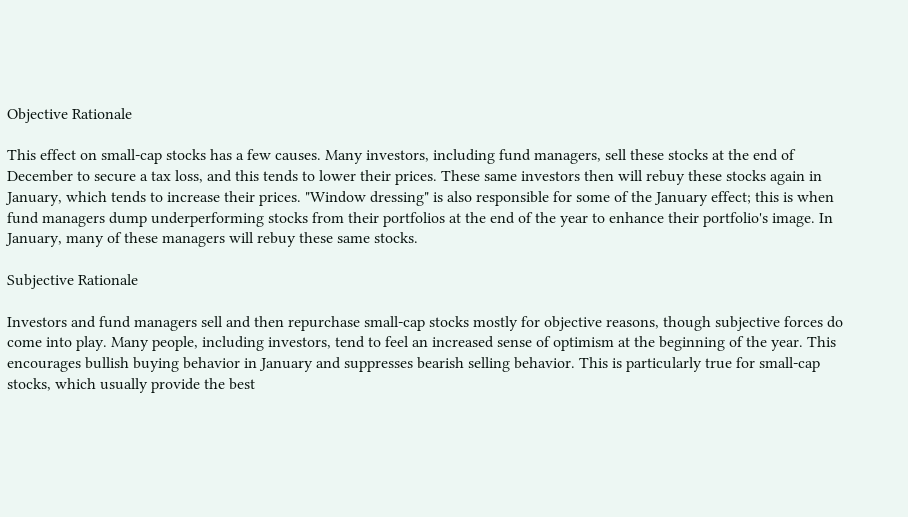Objective Rationale

This effect on small-cap stocks has a few causes. Many investors, including fund managers, sell these stocks at the end of December to secure a tax loss, and this tends to lower their prices. These same investors then will rebuy these stocks again in January, which tends to increase their prices. "Window dressing" is also responsible for some of the January effect; this is when fund managers dump underperforming stocks from their portfolios at the end of the year to enhance their portfolio's image. In January, many of these managers will rebuy these same stocks.

Subjective Rationale

Investors and fund managers sell and then repurchase small-cap stocks mostly for objective reasons, though subjective forces do come into play. Many people, including investors, tend to feel an increased sense of optimism at the beginning of the year. This encourages bullish buying behavior in January and suppresses bearish selling behavior. This is particularly true for small-cap stocks, which usually provide the best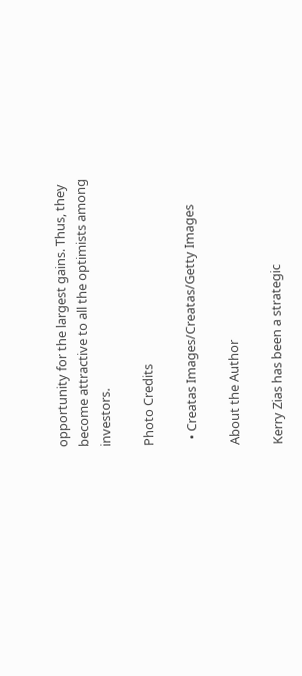opportunity for the largest gains. Thus, they become attractive to all the optimists among investors.

Photo Credits

  • Creatas Images/Creatas/Getty Images

About the Author

Kerry Zias has been a strategic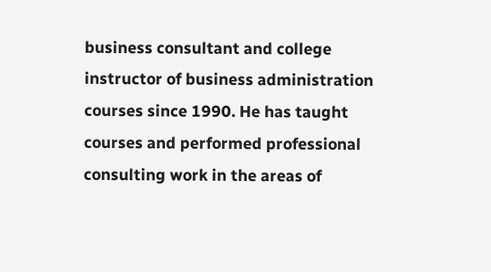business consultant and college instructor of business administration courses since 1990. He has taught courses and performed professional consulting work in the areas of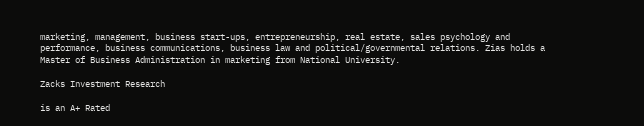marketing, management, business start-ups, entrepreneurship, real estate, sales psychology and performance, business communications, business law and political/governmental relations. Zias holds a Master of Business Administration in marketing from National University.

Zacks Investment Research

is an A+ Rated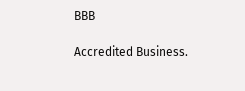BBB

Accredited Business.